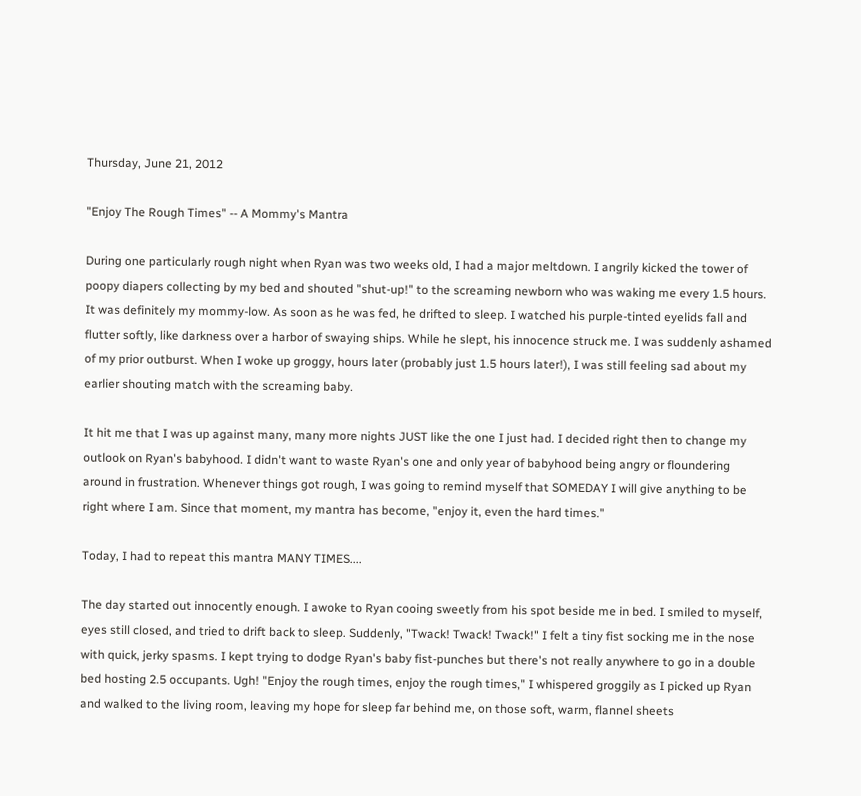Thursday, June 21, 2012

"Enjoy The Rough Times" -- A Mommy's Mantra

During one particularly rough night when Ryan was two weeks old, I had a major meltdown. I angrily kicked the tower of poopy diapers collecting by my bed and shouted "shut-up!" to the screaming newborn who was waking me every 1.5 hours. It was definitely my mommy-low. As soon as he was fed, he drifted to sleep. I watched his purple-tinted eyelids fall and flutter softly, like darkness over a harbor of swaying ships. While he slept, his innocence struck me. I was suddenly ashamed of my prior outburst. When I woke up groggy, hours later (probably just 1.5 hours later!), I was still feeling sad about my earlier shouting match with the screaming baby.

It hit me that I was up against many, many more nights JUST like the one I just had. I decided right then to change my outlook on Ryan's babyhood. I didn't want to waste Ryan's one and only year of babyhood being angry or floundering around in frustration. Whenever things got rough, I was going to remind myself that SOMEDAY I will give anything to be right where I am. Since that moment, my mantra has become, "enjoy it, even the hard times."

Today, I had to repeat this mantra MANY TIMES....

The day started out innocently enough. I awoke to Ryan cooing sweetly from his spot beside me in bed. I smiled to myself, eyes still closed, and tried to drift back to sleep. Suddenly, "Twack! Twack! Twack!" I felt a tiny fist socking me in the nose with quick, jerky spasms. I kept trying to dodge Ryan's baby fist-punches but there's not really anywhere to go in a double bed hosting 2.5 occupants. Ugh! "Enjoy the rough times, enjoy the rough times," I whispered groggily as I picked up Ryan and walked to the living room, leaving my hope for sleep far behind me, on those soft, warm, flannel sheets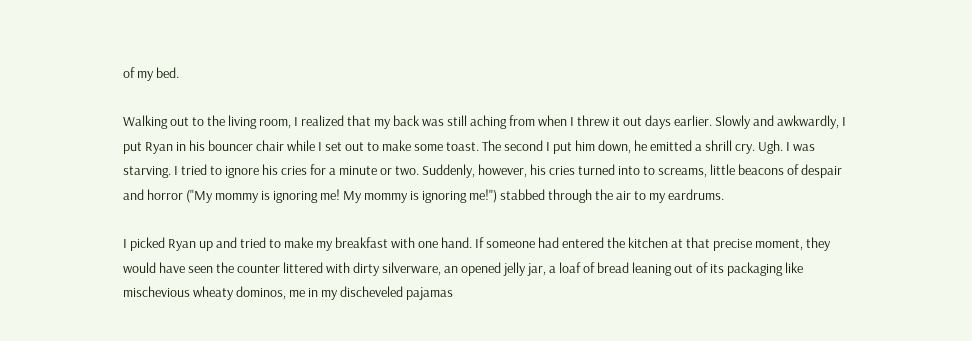of my bed.

Walking out to the living room, I realized that my back was still aching from when I threw it out days earlier. Slowly and awkwardly, I put Ryan in his bouncer chair while I set out to make some toast. The second I put him down, he emitted a shrill cry. Ugh. I was starving. I tried to ignore his cries for a minute or two. Suddenly, however, his cries turned into to screams, little beacons of despair and horror ("My mommy is ignoring me! My mommy is ignoring me!") stabbed through the air to my eardrums.

I picked Ryan up and tried to make my breakfast with one hand. If someone had entered the kitchen at that precise moment, they would have seen the counter littered with dirty silverware, an opened jelly jar, a loaf of bread leaning out of its packaging like mischevious wheaty dominos, me in my discheveled pajamas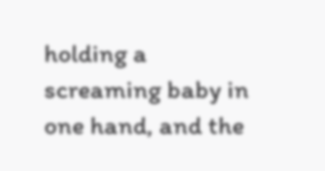holding a screaming baby in one hand, and the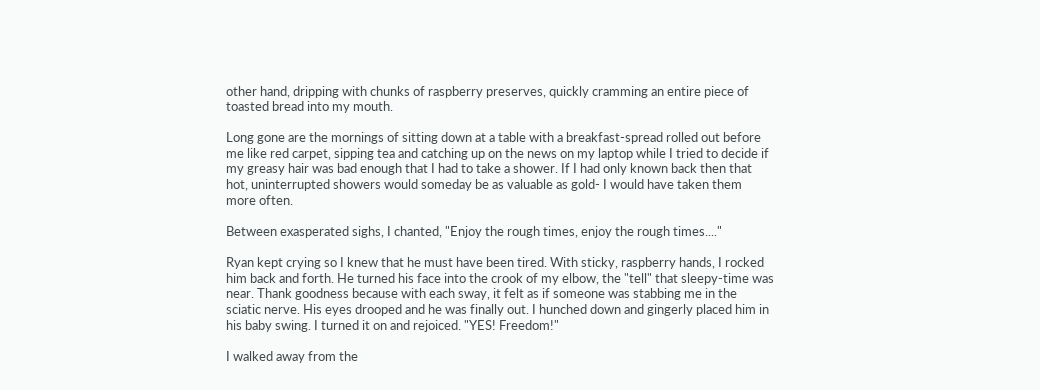other hand, dripping with chunks of raspberry preserves, quickly cramming an entire piece of toasted bread into my mouth.

Long gone are the mornings of sitting down at a table with a breakfast-spread rolled out before me like red carpet, sipping tea and catching up on the news on my laptop while I tried to decide if my greasy hair was bad enough that I had to take a shower. If I had only known back then that hot, uninterrupted showers would someday be as valuable as gold- I would have taken them more often.

Between exasperated sighs, I chanted, "Enjoy the rough times, enjoy the rough times...."

Ryan kept crying so I knew that he must have been tired. With sticky, raspberry hands, I rocked him back and forth. He turned his face into the crook of my elbow, the "tell" that sleepy-time was near. Thank goodness because with each sway, it felt as if someone was stabbing me in the sciatic nerve. His eyes drooped and he was finally out. I hunched down and gingerly placed him in his baby swing. I turned it on and rejoiced. "YES! Freedom!"

I walked away from the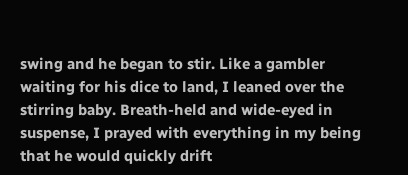swing and he began to stir. Like a gambler waiting for his dice to land, I leaned over the stirring baby. Breath-held and wide-eyed in suspense, I prayed with everything in my being that he would quickly drift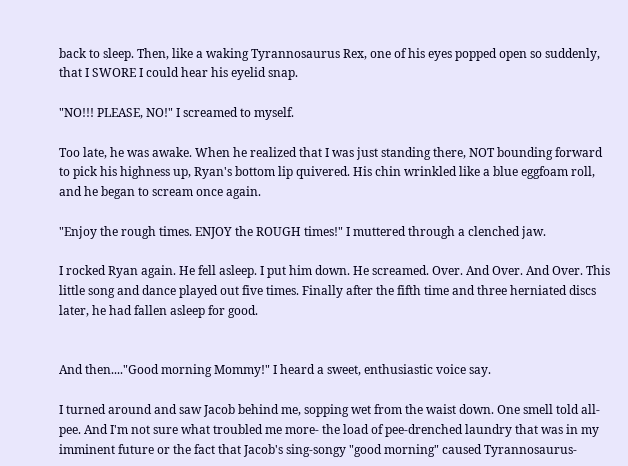back to sleep. Then, like a waking Tyrannosaurus Rex, one of his eyes popped open so suddenly, that I SWORE I could hear his eyelid snap.

"NO!!! PLEASE, NO!" I screamed to myself.

Too late, he was awake. When he realized that I was just standing there, NOT bounding forward to pick his highness up, Ryan's bottom lip quivered. His chin wrinkled like a blue eggfoam roll, and he began to scream once again.

"Enjoy the rough times. ENJOY the ROUGH times!" I muttered through a clenched jaw.

I rocked Ryan again. He fell asleep. I put him down. He screamed. Over. And Over. And Over. This little song and dance played out five times. Finally after the fifth time and three herniated discs later, he had fallen asleep for good.


And then...."Good morning Mommy!" I heard a sweet, enthusiastic voice say.

I turned around and saw Jacob behind me, sopping wet from the waist down. One smell told all- pee. And I'm not sure what troubled me more- the load of pee-drenched laundry that was in my imminent future or the fact that Jacob's sing-songy "good morning" caused Tyrannosaurus-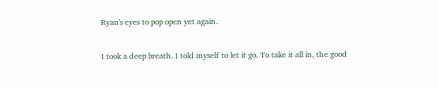Ryan's eyes to pop open yet again.

I took a deep breath. I told myself to let it go. To take it all in, the good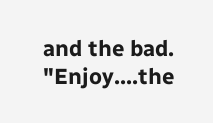and the bad. "Enjoy....the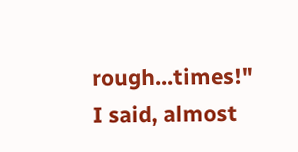rough...times!" I said, almost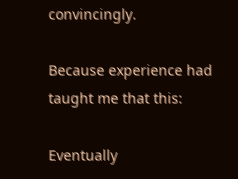convincingly.

Because experience had taught me that this:

Eventually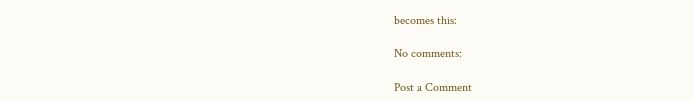becomes this:

No comments:

Post a Comment